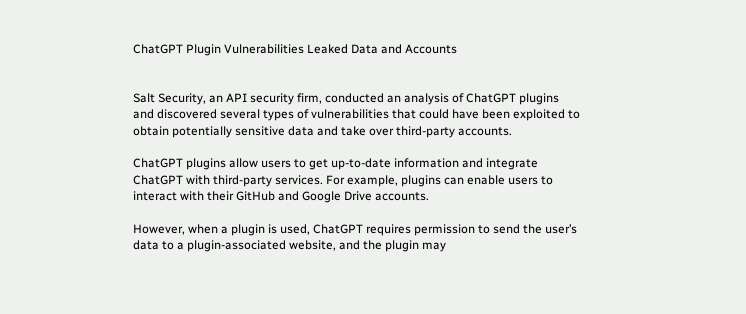ChatGPT Plugin Vulnerabilities Leaked Data and Accounts


Salt Security, an API security firm, conducted an analysis of ChatGPT plugins and discovered several types of vulnerabilities that could have been exploited to obtain potentially sensitive data and take over third-party accounts.

ChatGPT plugins allow users to get up-to-date information and integrate ChatGPT with third-party services. For example, plugins can enable users to interact with their GitHub and Google Drive accounts.

However, when a plugin is used, ChatGPT requires permission to send the user’s data to a plugin-associated website, and the plugin may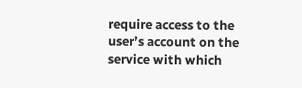require access to the user’s account on the service with which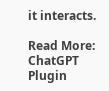it interacts.

Read More: ChatGPT Plugin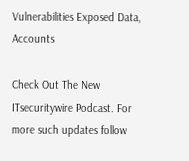Vulnerabilities Exposed Data, Accounts

Check Out The New ITsecuritywire Podcast. For more such updates follow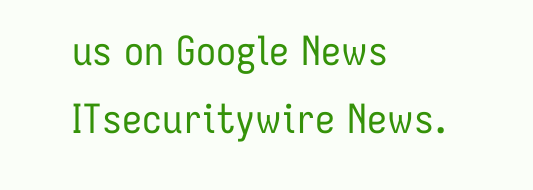us on Google News ITsecuritywire News.